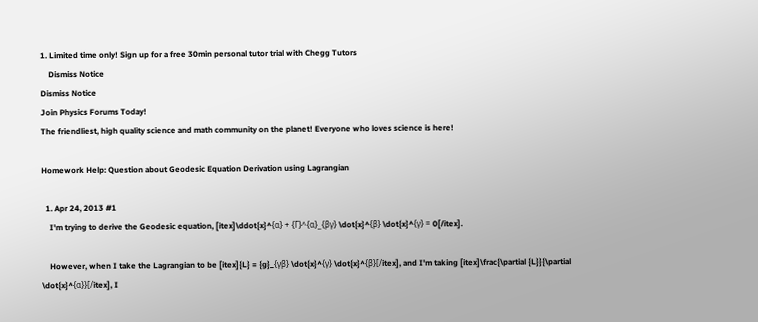1. Limited time only! Sign up for a free 30min personal tutor trial with Chegg Tutors
    Dismiss Notice
Dismiss Notice
Join Physics Forums Today!
The friendliest, high quality science and math community on the planet! Everyone who loves science is here!

Homework Help: Question about Geodesic Equation Derivation using Lagrangian

  1. Apr 24, 2013 #1
    I'm trying to derive the Geodesic equation, [itex]\ddot{x}^{α} + {Γ}^{α}_{βγ} \dot{x}^{β} \dot{x}^{γ} = 0[/itex].

    However, when I take the Lagrangian to be [itex]{L} = {g}_{γβ} \dot{x}^{γ} \dot{x}^{β}[/itex], and I'm taking [itex]\frac{\partial {L}}{\partial \dot{x}^{α}}[/itex], I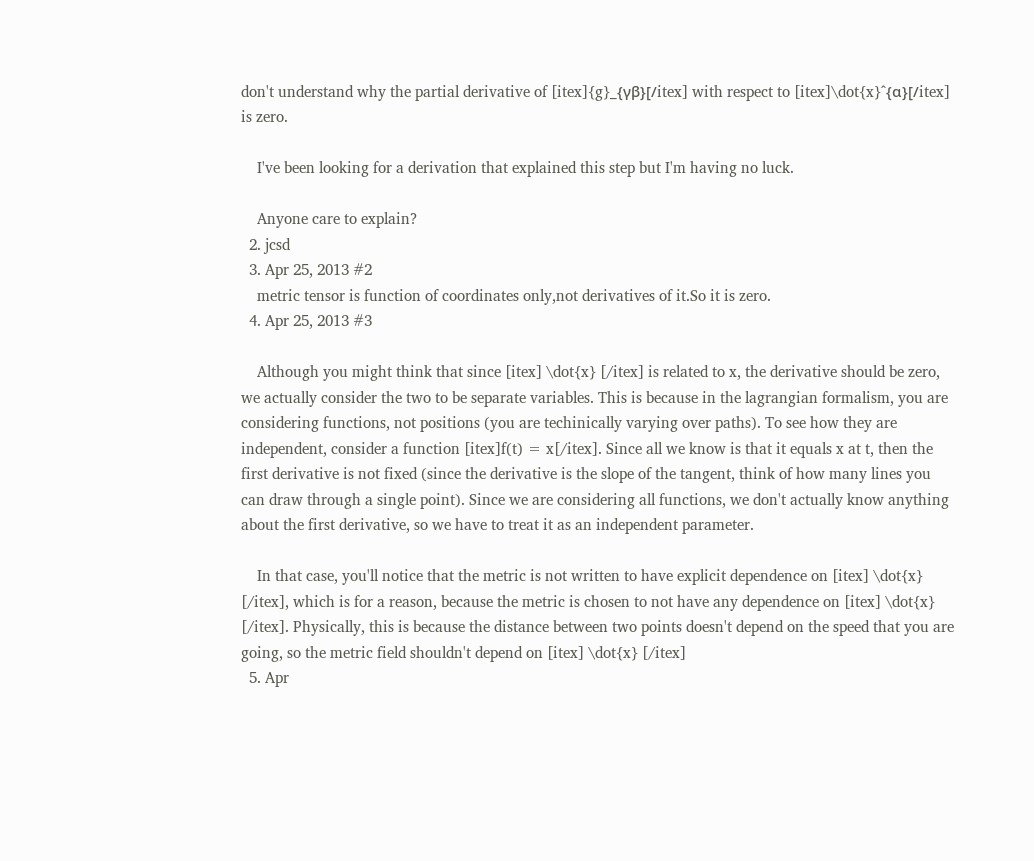don't understand why the partial derivative of [itex]{g}_{γβ}[/itex] with respect to [itex]\dot{x}^{α}[/itex] is zero.

    I've been looking for a derivation that explained this step but I'm having no luck.

    Anyone care to explain?
  2. jcsd
  3. Apr 25, 2013 #2
    metric tensor is function of coordinates only,not derivatives of it.So it is zero.
  4. Apr 25, 2013 #3

    Although you might think that since [itex] \dot{x} [/itex] is related to x, the derivative should be zero, we actually consider the two to be separate variables. This is because in the lagrangian formalism, you are considering functions, not positions (you are techinically varying over paths). To see how they are independent, consider a function [itex]f(t) = x[/itex]. Since all we know is that it equals x at t, then the first derivative is not fixed (since the derivative is the slope of the tangent, think of how many lines you can draw through a single point). Since we are considering all functions, we don't actually know anything about the first derivative, so we have to treat it as an independent parameter.

    In that case, you'll notice that the metric is not written to have explicit dependence on [itex] \dot{x} [/itex], which is for a reason, because the metric is chosen to not have any dependence on [itex] \dot{x} [/itex]. Physically, this is because the distance between two points doesn't depend on the speed that you are going, so the metric field shouldn't depend on [itex] \dot{x} [/itex]
  5. Apr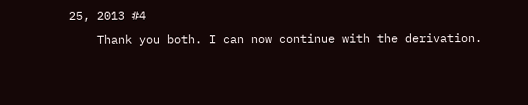25, 2013 #4
    Thank you both. I can now continue with the derivation.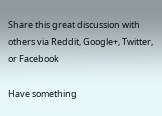Share this great discussion with others via Reddit, Google+, Twitter, or Facebook

Have something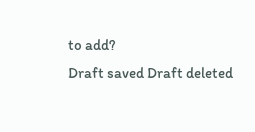to add?
Draft saved Draft deleted